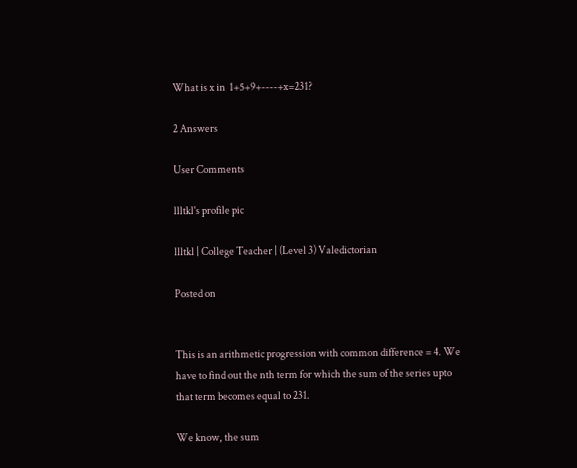What is x in  1+5+9+----+x=231?

2 Answers

User Comments

llltkl's profile pic

llltkl | College Teacher | (Level 3) Valedictorian

Posted on


This is an arithmetic progression with common difference = 4. We have to find out the nth term for which the sum of the series upto that term becomes equal to 231.

We know, the sum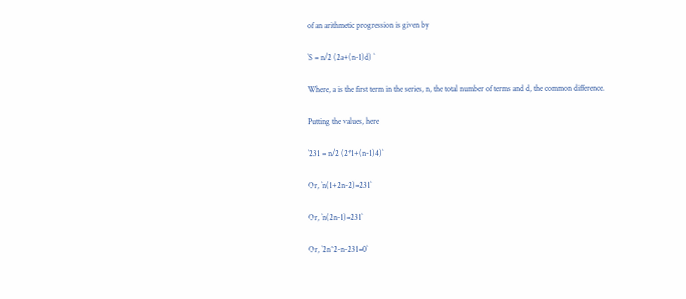of an arithmetic progression is given by

`S = n/2 (2a+(n-1)d) `

Where, a is the first term in the series, n, the total number of terms and d, the common difference.

Putting the values, here

`231 = n/2 (2*1+(n-1)4)`

Or, `n(1+2n-2)=231`

Or, `n(2n-1)=231`

Or, `2n^2-n-231=0`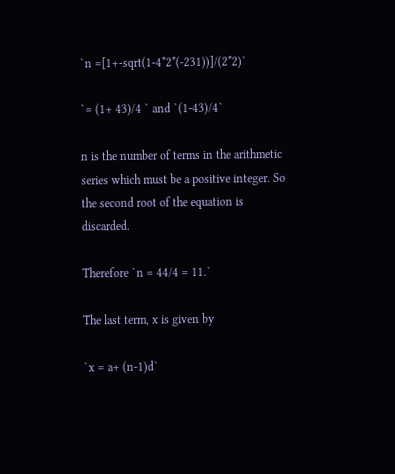`n =[1+-sqrt(1-4*2*(-231))]/(2*2)`

`= (1+ 43)/4 ` and `(1-43)/4`

n is the number of terms in the arithmetic series which must be a positive integer. So the second root of the equation is discarded.

Therefore `n = 44/4 = 11.`

The last term, x is given by

`x = a+ (n-1)d`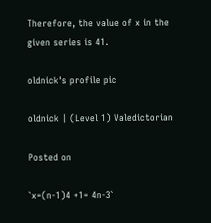Therefore, the value of x in the given series is 41.

oldnick's profile pic

oldnick | (Level 1) Valedictorian

Posted on

`x=(n-1)4 +1= 4n-3`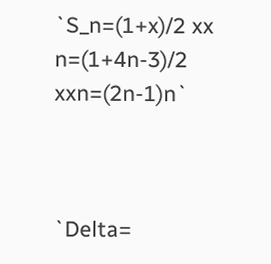`S_n=(1+x)/2 xx n=(1+4n-3)/2 xxn=(2n-1)n`



`Delta=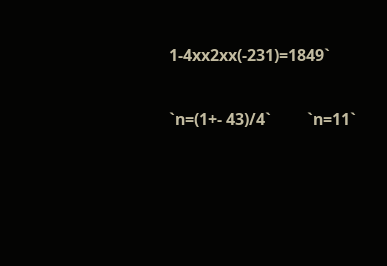1-4xx2xx(-231)=1849`

`n=(1+- 43)/4`         `n=11`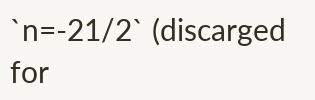`n=-21/2` (discarged for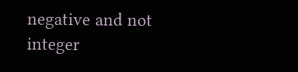negative and not integer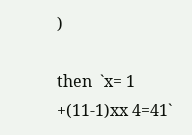)

then  `x= 1 +(11-1)xx 4=41`